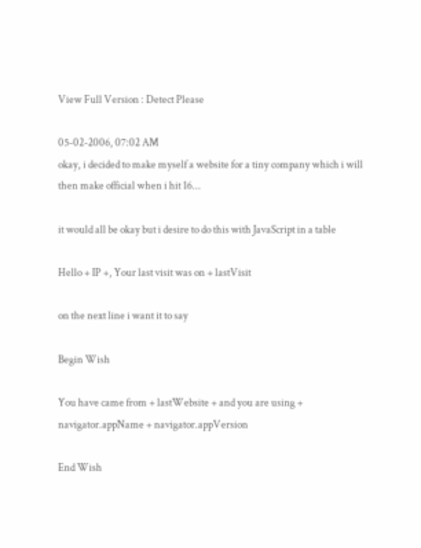View Full Version : Detect Please

05-02-2006, 07:02 AM
okay, i decided to make myself a website for a tiny company which i will then make official when i hit 16...

it would all be okay but i desire to do this with JavaScript in a table

Hello + IP +, Your last visit was on + lastVisit

on the next line i want it to say

Begin Wish

You have came from + lastWebsite + and you are using + navigator.appName + navigator.appVersion

End Wish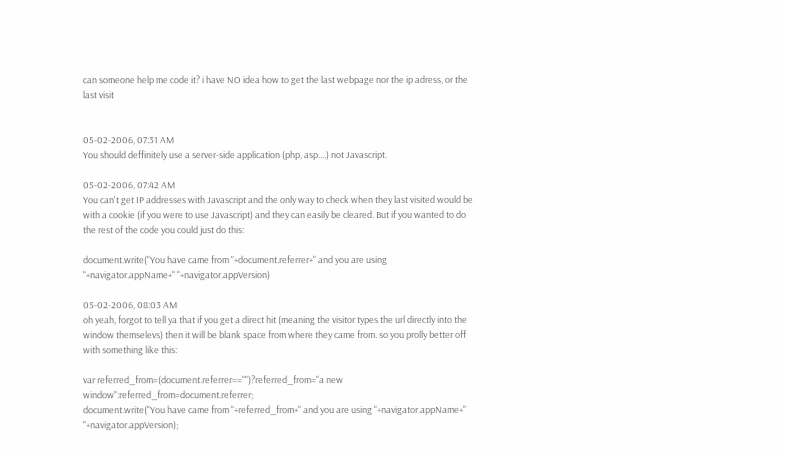can someone help me code it? i have NO idea how to get the last webpage nor the ip adress, or the last visit


05-02-2006, 07:31 AM
You should deffinitely use a server-side application (php, asp....) not Javascript.

05-02-2006, 07:42 AM
You can't get IP addresses with Javascript and the only way to check when they last visited would be with a cookie (if you were to use Javascript) and they can easily be cleared. But if you wanted to do the rest of the code you could just do this:

document.write("You have came from "+document.referrer+" and you are using "+navigator.appName+" "+navigator.appVersion)

05-02-2006, 08:03 AM
oh yeah, forgot to tell ya that if you get a direct hit (meaning the visitor types the url directly into the window themselevs) then it will be blank space from where they came from. so you prolly better off with something like this:

var referred_from=(document.referrer=="")?referred_from="a new window":referred_from=document.referrer;
document.write("You have came from "+referred_from+" and you are using "+navigator.appName+" "+navigator.appVersion);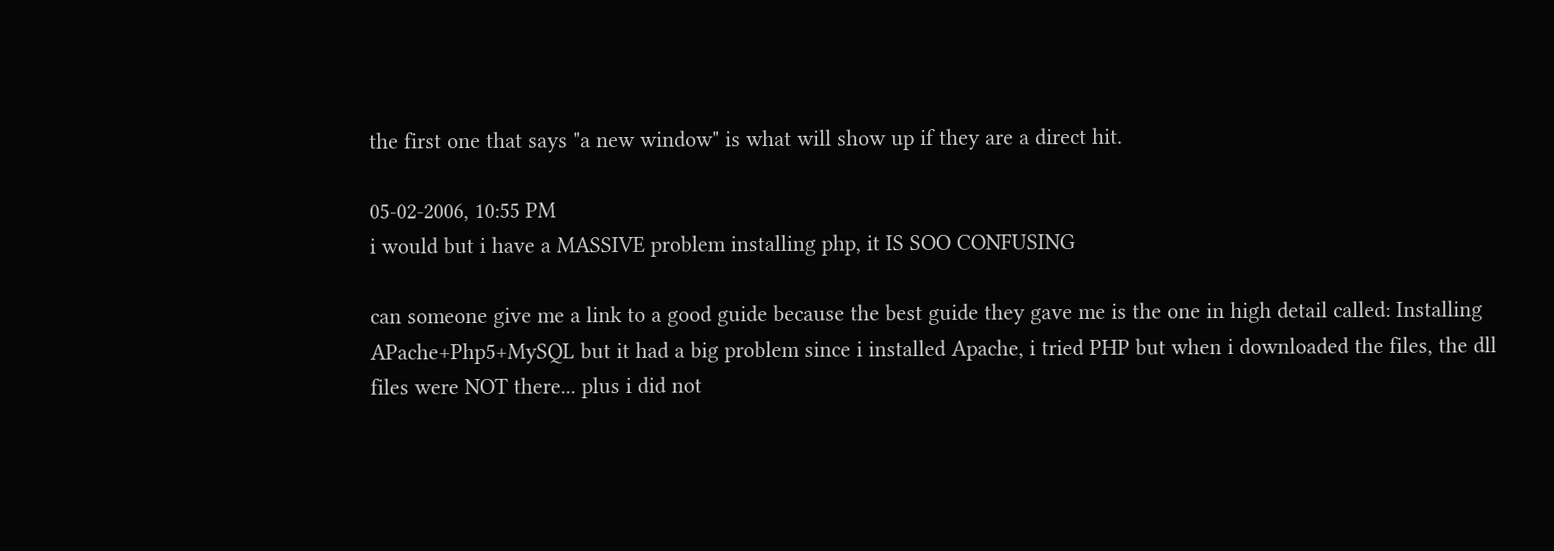the first one that says "a new window" is what will show up if they are a direct hit.

05-02-2006, 10:55 PM
i would but i have a MASSIVE problem installing php, it IS SOO CONFUSING

can someone give me a link to a good guide because the best guide they gave me is the one in high detail called: Installing APache+Php5+MySQL but it had a big problem since i installed Apache, i tried PHP but when i downloaded the files, the dll files were NOT there... plus i did not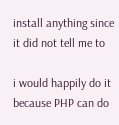install anything since it did not tell me to

i would happily do it because PHP can do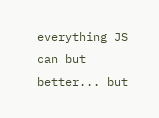everything JS can but better... but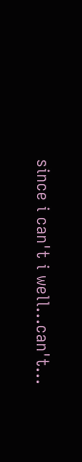since i can't i well...can't...